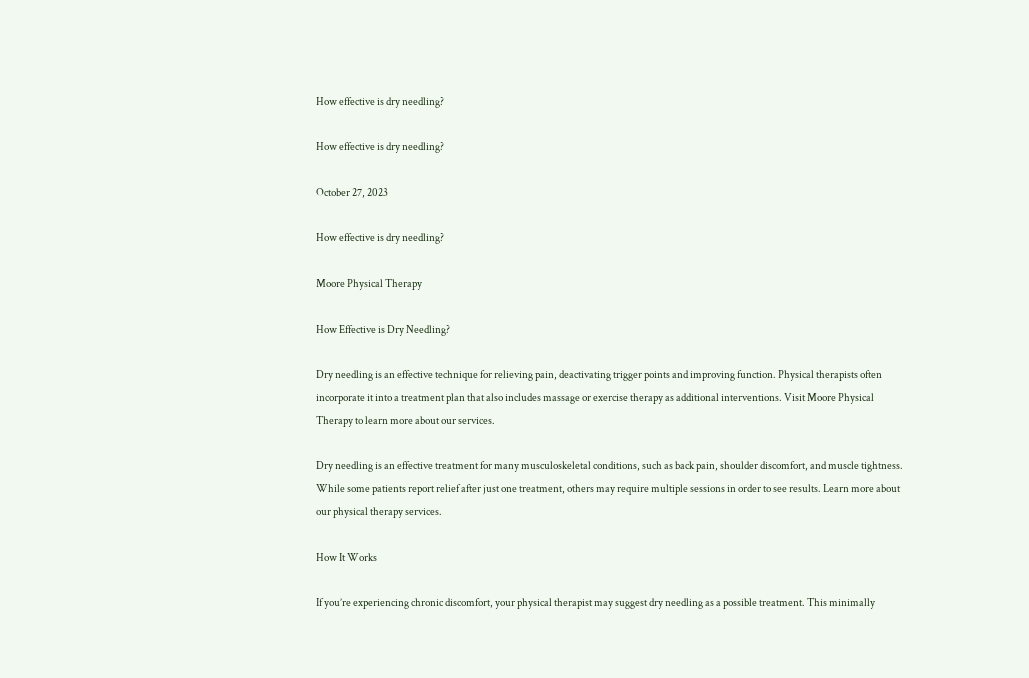How effective is dry needling?

How effective is dry needling?

October 27, 2023

How effective is dry needling?

Moore Physical Therapy

How Effective is Dry Needling?

Dry needling is an effective technique for relieving pain, deactivating trigger points and improving function. Physical therapists often incorporate it into a treatment plan that also includes massage or exercise therapy as additional interventions. Visit Moore Physical Therapy to learn more about our services.

Dry needling is an effective treatment for many musculoskeletal conditions, such as back pain, shoulder discomfort, and muscle tightness. While some patients report relief after just one treatment, others may require multiple sessions in order to see results. Learn more about our physical therapy services.

How It Works

If you’re experiencing chronic discomfort, your physical therapist may suggest dry needling as a possible treatment. This minimally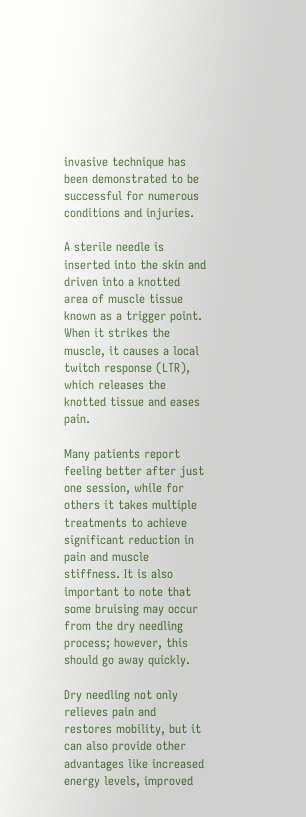invasive technique has been demonstrated to be successful for numerous conditions and injuries.

A sterile needle is inserted into the skin and driven into a knotted area of muscle tissue known as a trigger point. When it strikes the muscle, it causes a local twitch response (LTR), which releases the knotted tissue and eases pain.

Many patients report feeling better after just one session, while for others it takes multiple treatments to achieve significant reduction in pain and muscle stiffness. It is also important to note that some bruising may occur from the dry needling process; however, this should go away quickly.

Dry needling not only relieves pain and restores mobility, but it can also provide other advantages like increased energy levels, improved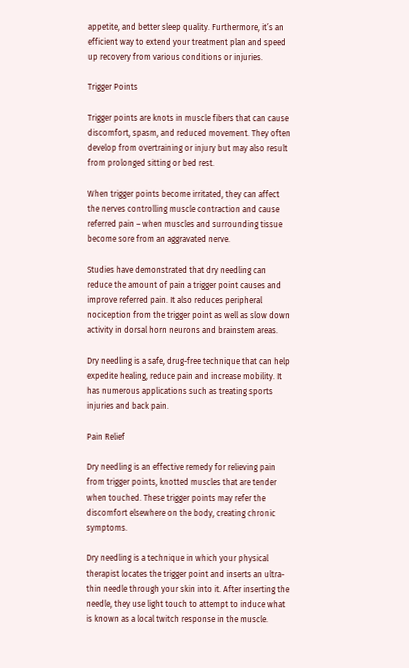appetite, and better sleep quality. Furthermore, it’s an efficient way to extend your treatment plan and speed up recovery from various conditions or injuries.

Trigger Points

Trigger points are knots in muscle fibers that can cause discomfort, spasm, and reduced movement. They often develop from overtraining or injury but may also result from prolonged sitting or bed rest.

When trigger points become irritated, they can affect the nerves controlling muscle contraction and cause referred pain – when muscles and surrounding tissue become sore from an aggravated nerve.

Studies have demonstrated that dry needling can reduce the amount of pain a trigger point causes and improve referred pain. It also reduces peripheral nociception from the trigger point as well as slow down activity in dorsal horn neurons and brainstem areas.

Dry needling is a safe, drug-free technique that can help expedite healing, reduce pain and increase mobility. It has numerous applications such as treating sports injuries and back pain.

Pain Relief

Dry needling is an effective remedy for relieving pain from trigger points, knotted muscles that are tender when touched. These trigger points may refer the discomfort elsewhere on the body, creating chronic symptoms.

Dry needling is a technique in which your physical therapist locates the trigger point and inserts an ultra-thin needle through your skin into it. After inserting the needle, they use light touch to attempt to induce what is known as a local twitch response in the muscle.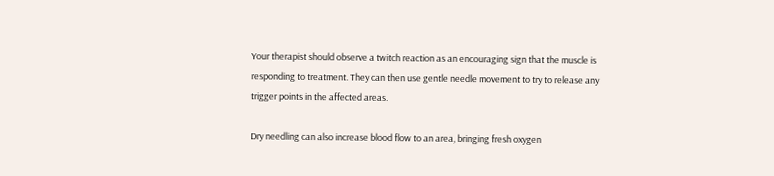Your therapist should observe a twitch reaction as an encouraging sign that the muscle is responding to treatment. They can then use gentle needle movement to try to release any trigger points in the affected areas.

Dry needling can also increase blood flow to an area, bringing fresh oxygen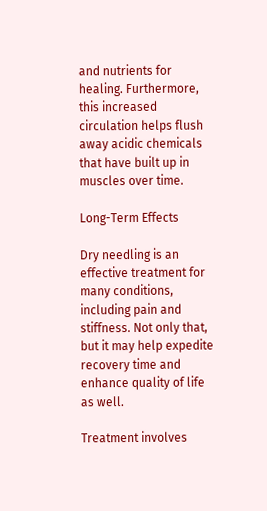and nutrients for healing. Furthermore, this increased circulation helps flush away acidic chemicals that have built up in muscles over time.

Long-Term Effects

Dry needling is an effective treatment for many conditions, including pain and stiffness. Not only that, but it may help expedite recovery time and enhance quality of life as well.

Treatment involves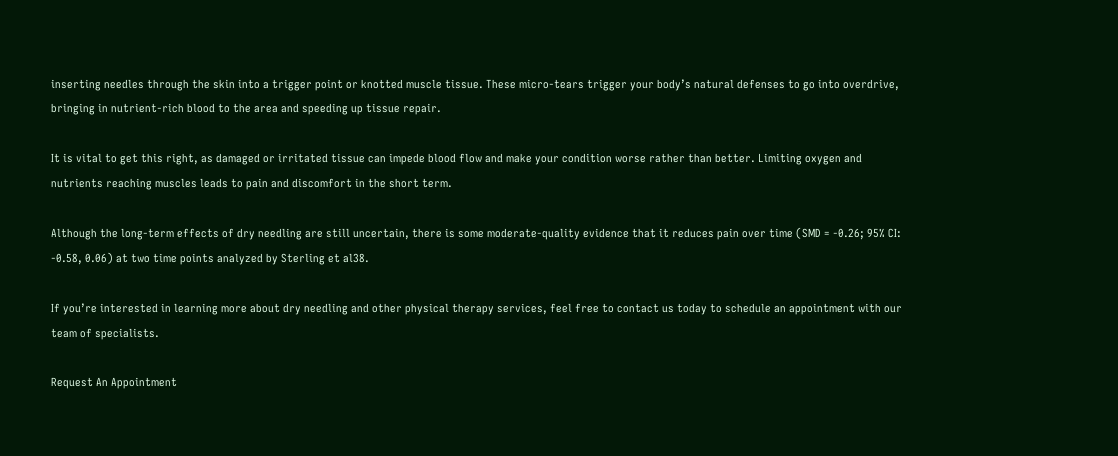inserting needles through the skin into a trigger point or knotted muscle tissue. These micro-tears trigger your body’s natural defenses to go into overdrive, bringing in nutrient-rich blood to the area and speeding up tissue repair.

It is vital to get this right, as damaged or irritated tissue can impede blood flow and make your condition worse rather than better. Limiting oxygen and nutrients reaching muscles leads to pain and discomfort in the short term.

Although the long-term effects of dry needling are still uncertain, there is some moderate-quality evidence that it reduces pain over time (SMD = -0.26; 95% CI: -0.58, 0.06) at two time points analyzed by Sterling et al38.

If you’re interested in learning more about dry needling and other physical therapy services, feel free to contact us today to schedule an appointment with our team of specialists.

Request An Appointment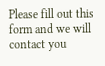Please fill out this form and we will contact you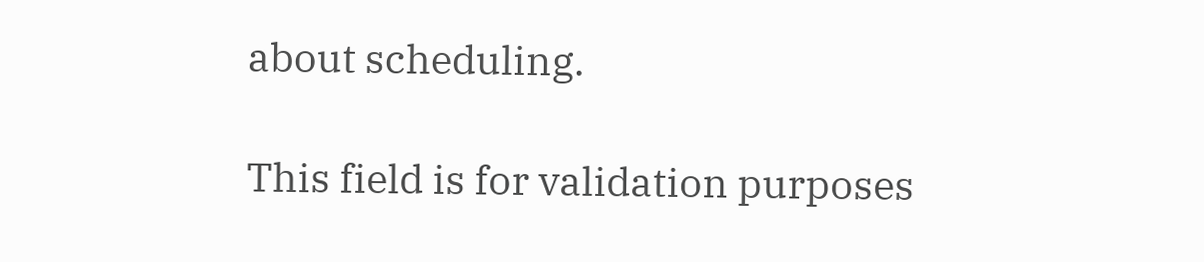about scheduling.

This field is for validation purposes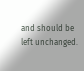and should be left unchanged.